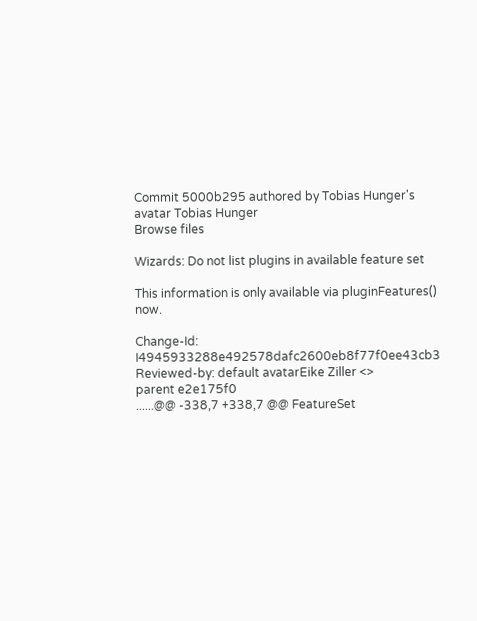Commit 5000b295 authored by Tobias Hunger's avatar Tobias Hunger
Browse files

Wizards: Do not list plugins in available feature set

This information is only available via pluginFeatures() now.

Change-Id: I4945933288e492578dafc2600eb8f77f0ee43cb3
Reviewed-by: default avatarEike Ziller <>
parent e2e175f0
......@@ -338,7 +338,7 @@ FeatureSet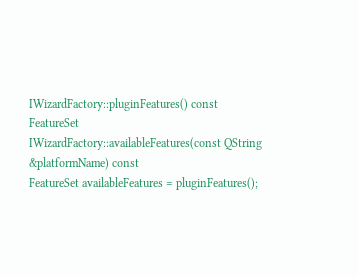IWizardFactory::pluginFeatures() const
FeatureSet IWizardFactory::availableFeatures(const QString &platformName) const
FeatureSet availableFeatures = pluginFeatures();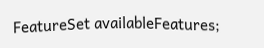FeatureSet availableFeatures;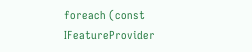foreach (const IFeatureProvider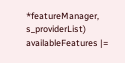*featureManager, s_providerList)
availableFeatures |=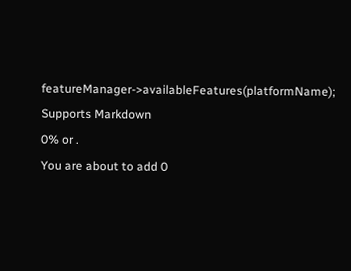featureManager->availableFeatures(platformName);
Supports Markdown
0% or .
You are about to add 0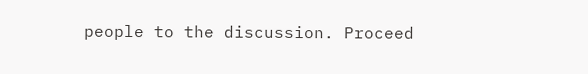people to the discussion. Proceed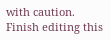with caution.
Finish editing this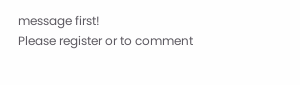message first!
Please register or to comment